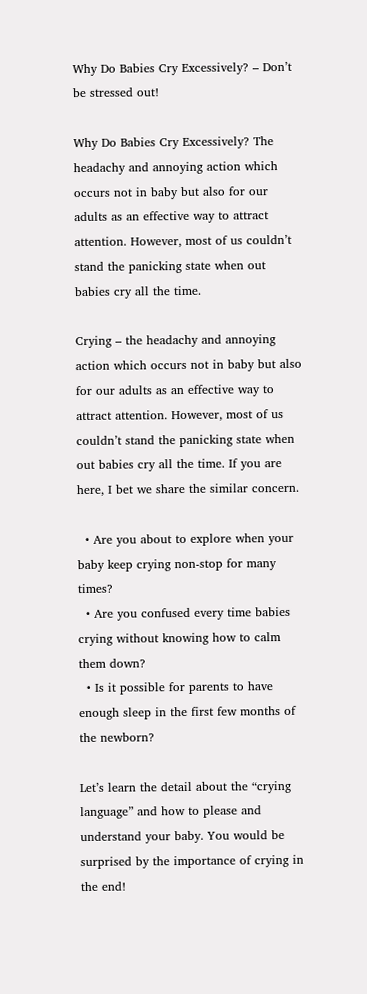Why Do Babies Cry Excessively? – Don’t be stressed out!

Why Do Babies Cry Excessively? The headachy and annoying action which occurs not in baby but also for our adults as an effective way to attract attention. However, most of us couldn’t stand the panicking state when out babies cry all the time.

Crying – the headachy and annoying action which occurs not in baby but also for our adults as an effective way to attract attention. However, most of us couldn’t stand the panicking state when out babies cry all the time. If you are here, I bet we share the similar concern.

  • Are you about to explore when your baby keep crying non-stop for many times?
  • Are you confused every time babies crying without knowing how to calm them down?
  • Is it possible for parents to have enough sleep in the first few months of the newborn?

Let’s learn the detail about the “crying language” and how to please and understand your baby. You would be surprised by the importance of crying in the end!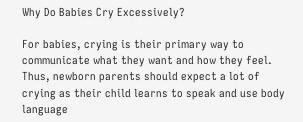Why Do Babies Cry Excessively?

For babies, crying is their primary way to communicate what they want and how they feel. Thus, newborn parents should expect a lot of crying as their child learns to speak and use body language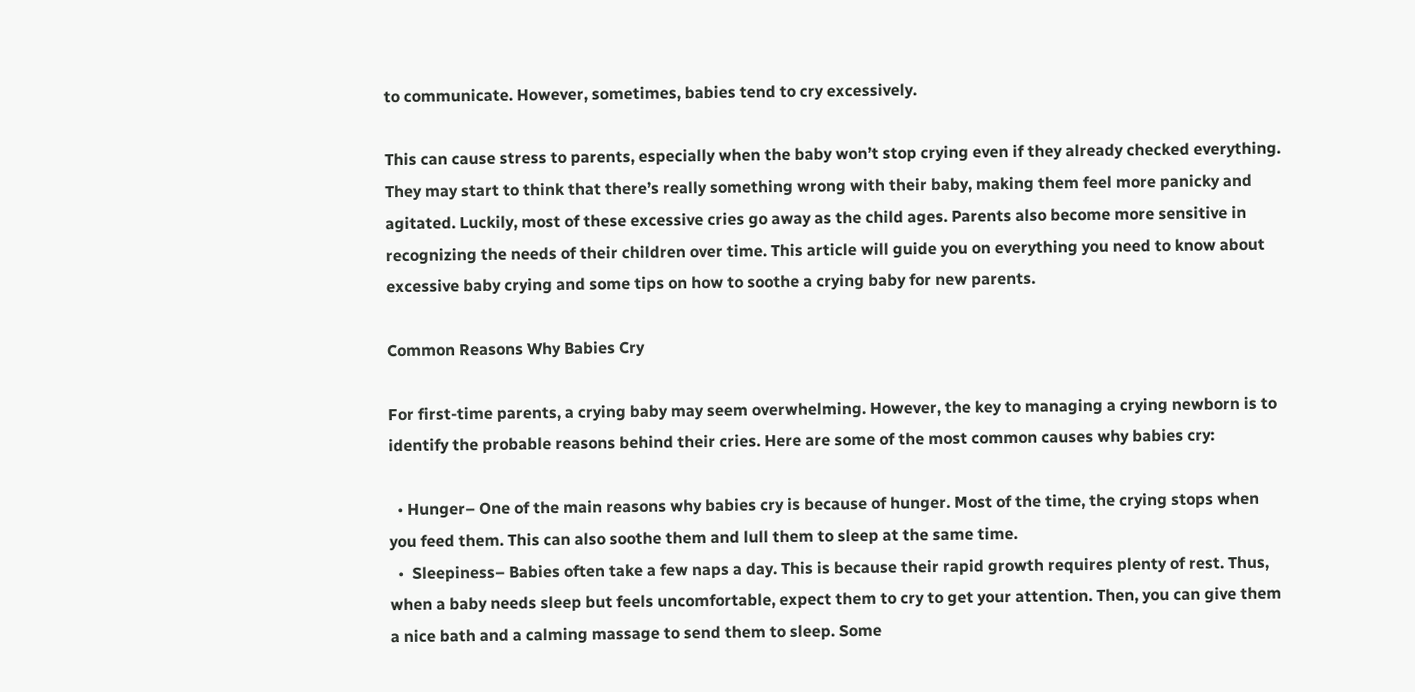to communicate. However, sometimes, babies tend to cry excessively.

This can cause stress to parents, especially when the baby won’t stop crying even if they already checked everything. They may start to think that there’s really something wrong with their baby, making them feel more panicky and agitated. Luckily, most of these excessive cries go away as the child ages. Parents also become more sensitive in recognizing the needs of their children over time. This article will guide you on everything you need to know about excessive baby crying and some tips on how to soothe a crying baby for new parents.

Common Reasons Why Babies Cry

For first-time parents, a crying baby may seem overwhelming. However, the key to managing a crying newborn is to identify the probable reasons behind their cries. Here are some of the most common causes why babies cry:

  • Hunger– One of the main reasons why babies cry is because of hunger. Most of the time, the crying stops when you feed them. This can also soothe them and lull them to sleep at the same time.
  •  Sleepiness– Babies often take a few naps a day. This is because their rapid growth requires plenty of rest. Thus, when a baby needs sleep but feels uncomfortable, expect them to cry to get your attention. Then, you can give them a nice bath and a calming massage to send them to sleep. Some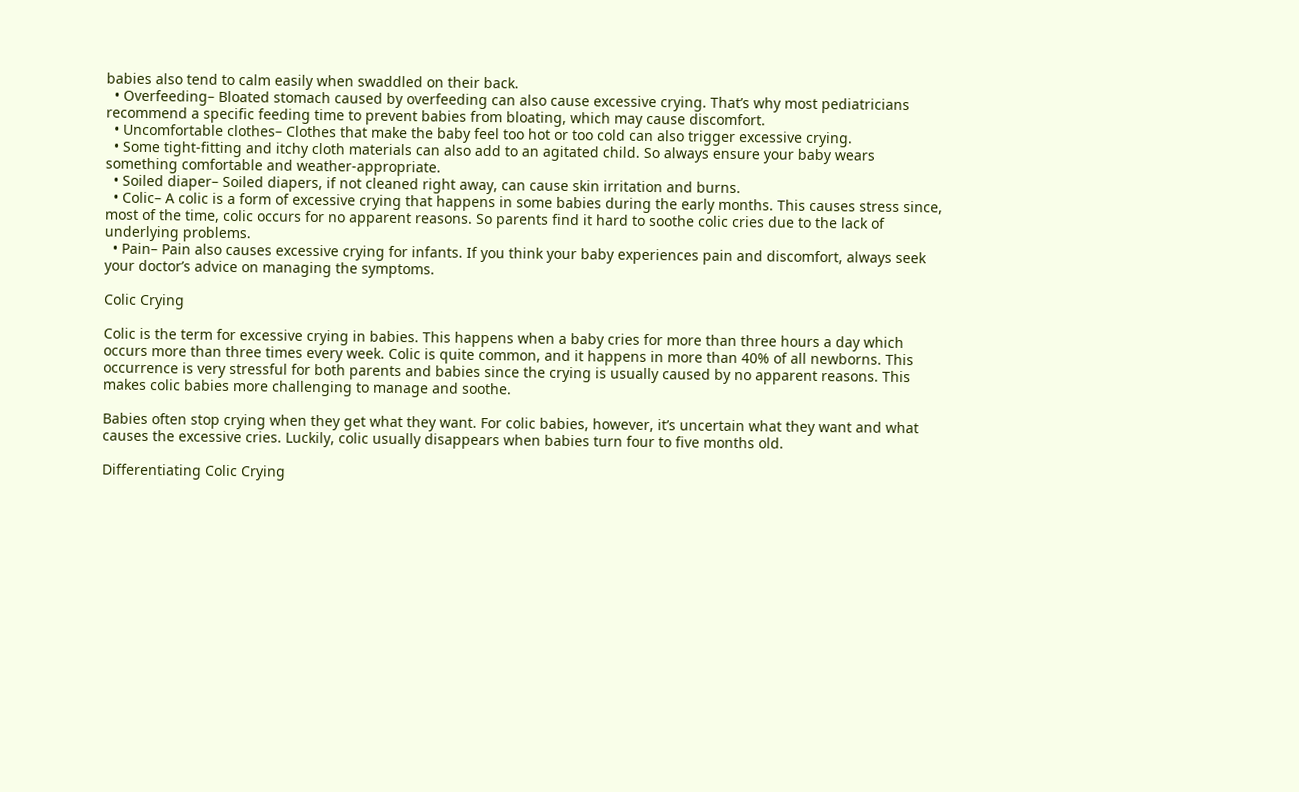babies also tend to calm easily when swaddled on their back.
  • Overfeeding– Bloated stomach caused by overfeeding can also cause excessive crying. That’s why most pediatricians recommend a specific feeding time to prevent babies from bloating, which may cause discomfort.
  • Uncomfortable clothes– Clothes that make the baby feel too hot or too cold can also trigger excessive crying.
  • Some tight-fitting and itchy cloth materials can also add to an agitated child. So always ensure your baby wears something comfortable and weather-appropriate.
  • Soiled diaper– Soiled diapers, if not cleaned right away, can cause skin irritation and burns.
  • Colic– A colic is a form of excessive crying that happens in some babies during the early months. This causes stress since, most of the time, colic occurs for no apparent reasons. So parents find it hard to soothe colic cries due to the lack of underlying problems.
  • Pain– Pain also causes excessive crying for infants. If you think your baby experiences pain and discomfort, always seek your doctor’s advice on managing the symptoms.

Colic Crying

Colic is the term for excessive crying in babies. This happens when a baby cries for more than three hours a day which occurs more than three times every week. Colic is quite common, and it happens in more than 40% of all newborns. This occurrence is very stressful for both parents and babies since the crying is usually caused by no apparent reasons. This makes colic babies more challenging to manage and soothe.

Babies often stop crying when they get what they want. For colic babies, however, it’s uncertain what they want and what causes the excessive cries. Luckily, colic usually disappears when babies turn four to five months old.

Differentiating Colic Crying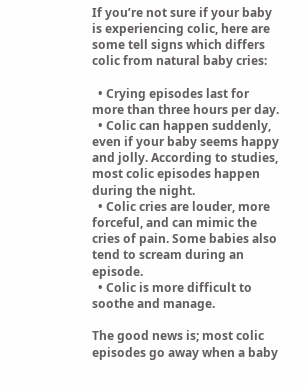If you’re not sure if your baby is experiencing colic, here are some tell signs which differs colic from natural baby cries:

  • Crying episodes last for more than three hours per day.
  • Colic can happen suddenly, even if your baby seems happy and jolly. According to studies, most colic episodes happen during the night.
  • Colic cries are louder, more forceful, and can mimic the cries of pain. Some babies also tend to scream during an episode.
  • Colic is more difficult to soothe and manage.

The good news is; most colic episodes go away when a baby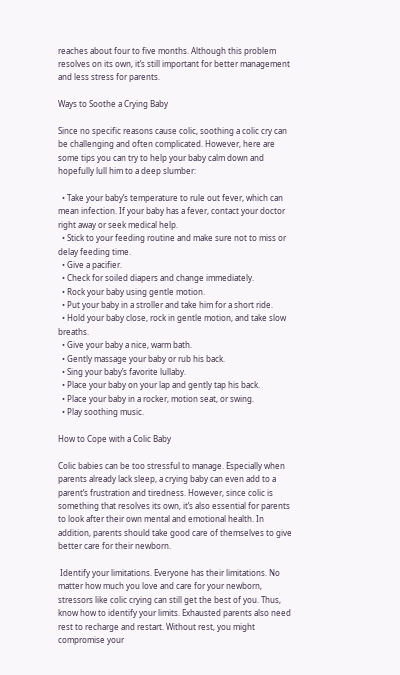reaches about four to five months. Although this problem resolves on its own, it’s still important for better management and less stress for parents.

Ways to Soothe a Crying Baby

Since no specific reasons cause colic, soothing a colic cry can be challenging and often complicated. However, here are some tips you can try to help your baby calm down and hopefully lull him to a deep slumber:

  • Take your baby’s temperature to rule out fever, which can mean infection. If your baby has a fever, contact your doctor right away or seek medical help.
  • Stick to your feeding routine and make sure not to miss or delay feeding time.
  • Give a pacifier.
  • Check for soiled diapers and change immediately.
  • Rock your baby using gentle motion.
  • Put your baby in a stroller and take him for a short ride.
  • Hold your baby close, rock in gentle motion, and take slow breaths.
  • Give your baby a nice, warm bath.
  • Gently massage your baby or rub his back.
  • Sing your baby’s favorite lullaby.
  • Place your baby on your lap and gently tap his back.
  • Place your baby in a rocker, motion seat, or swing.
  • Play soothing music.

How to Cope with a Colic Baby

Colic babies can be too stressful to manage. Especially when parents already lack sleep, a crying baby can even add to a parent’s frustration and tiredness. However, since colic is something that resolves its own, it’s also essential for parents to look after their own mental and emotional health. In addition, parents should take good care of themselves to give better care for their newborn.

 Identify your limitations. Everyone has their limitations. No matter how much you love and care for your newborn, stressors like colic crying can still get the best of you. Thus, know how to identify your limits. Exhausted parents also need rest to recharge and restart. Without rest, you might compromise your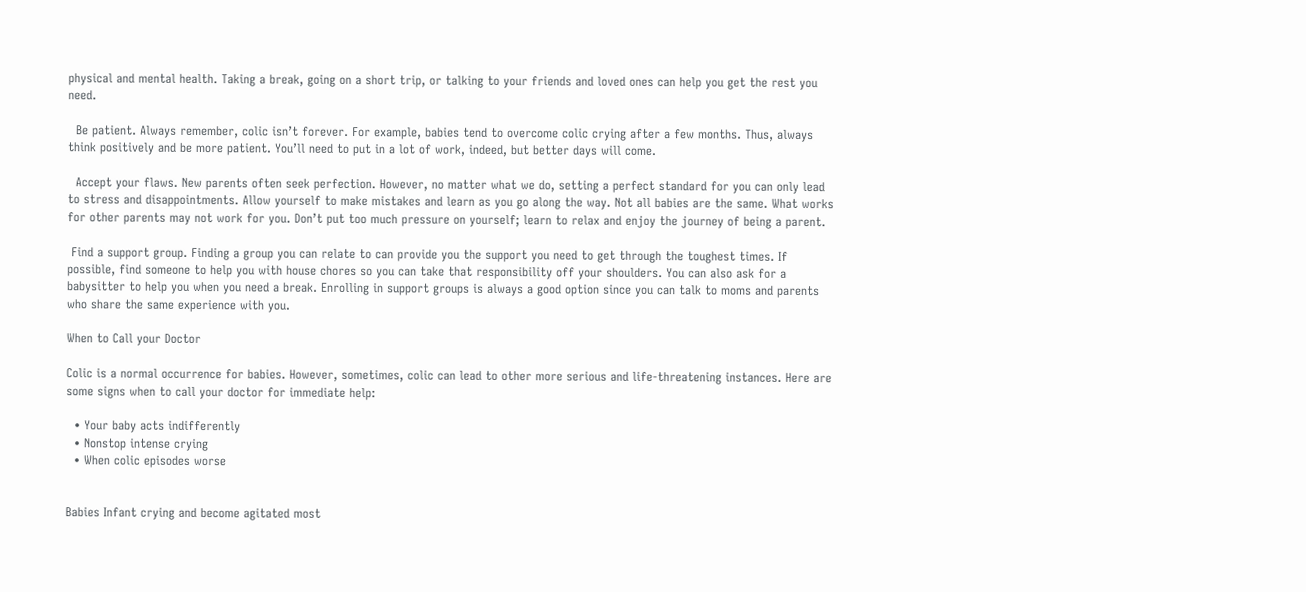physical and mental health. Taking a break, going on a short trip, or talking to your friends and loved ones can help you get the rest you need.

  Be patient. Always remember, colic isn’t forever. For example, babies tend to overcome colic crying after a few months. Thus, always think positively and be more patient. You’ll need to put in a lot of work, indeed, but better days will come.

  Accept your flaws. New parents often seek perfection. However, no matter what we do, setting a perfect standard for you can only lead to stress and disappointments. Allow yourself to make mistakes and learn as you go along the way. Not all babies are the same. What works for other parents may not work for you. Don’t put too much pressure on yourself; learn to relax and enjoy the journey of being a parent.

 Find a support group. Finding a group you can relate to can provide you the support you need to get through the toughest times. If possible, find someone to help you with house chores so you can take that responsibility off your shoulders. You can also ask for a babysitter to help you when you need a break. Enrolling in support groups is always a good option since you can talk to moms and parents who share the same experience with you.

When to Call your Doctor

Colic is a normal occurrence for babies. However, sometimes, colic can lead to other more serious and life-threatening instances. Here are some signs when to call your doctor for immediate help:

  • Your baby acts indifferently
  • Nonstop intense crying
  • When colic episodes worse


Babies Infant crying and become agitated most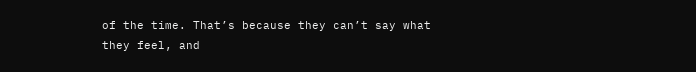of the time. That’s because they can’t say what they feel, and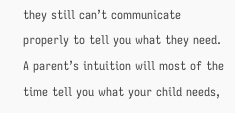they still can’t communicate properly to tell you what they need. A parent’s intuition will most of the time tell you what your child needs,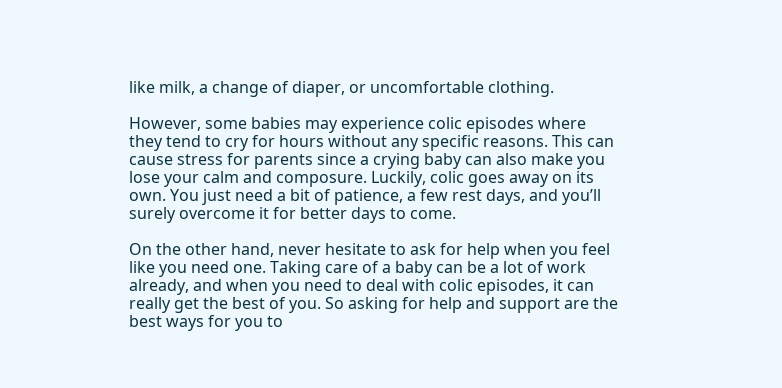like milk, a change of diaper, or uncomfortable clothing.

However, some babies may experience colic episodes where they tend to cry for hours without any specific reasons. This can cause stress for parents since a crying baby can also make you lose your calm and composure. Luckily, colic goes away on its own. You just need a bit of patience, a few rest days, and you’ll surely overcome it for better days to come.

On the other hand, never hesitate to ask for help when you feel like you need one. Taking care of a baby can be a lot of work already, and when you need to deal with colic episodes, it can really get the best of you. So asking for help and support are the best ways for you to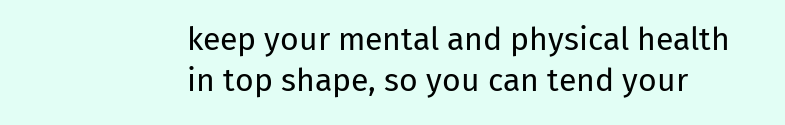keep your mental and physical health in top shape, so you can tend your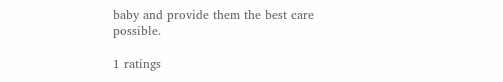baby and provide them the best care possible.

1 ratings